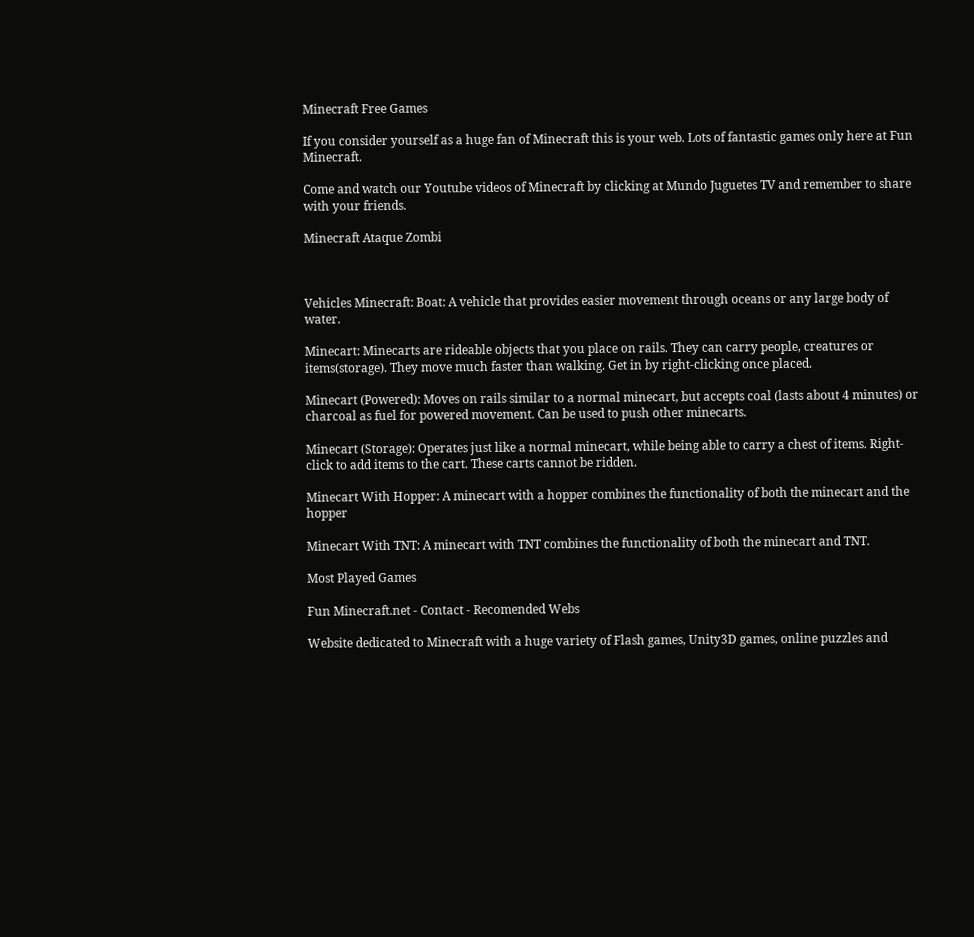Minecraft Free Games

If you consider yourself as a huge fan of Minecraft this is your web. Lots of fantastic games only here at Fun Minecraft.

Come and watch our Youtube videos of Minecraft by clicking at Mundo Juguetes TV and remember to share with your friends.

Minecraft Ataque Zombi



Vehicles Minecraft: Boat: A vehicle that provides easier movement through oceans or any large body of water.

Minecart: Minecarts are rideable objects that you place on rails. They can carry people, creatures or items(storage). They move much faster than walking. Get in by right-clicking once placed.

Minecart (Powered): Moves on rails similar to a normal minecart, but accepts coal (lasts about 4 minutes) or charcoal as fuel for powered movement. Can be used to push other minecarts.

Minecart (Storage): Operates just like a normal minecart, while being able to carry a chest of items. Right-click to add items to the cart. These carts cannot be ridden.

Minecart With Hopper: A minecart with a hopper combines the functionality of both the minecart and the hopper

Minecart With TNT: A minecart with TNT combines the functionality of both the minecart and TNT.

Most Played Games

Fun Minecraft.net - Contact - Recomended Webs

Website dedicated to Minecraft with a huge variety of Flash games, Unity3D games, online puzzles and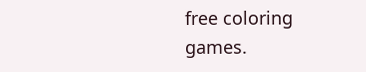free coloring games.